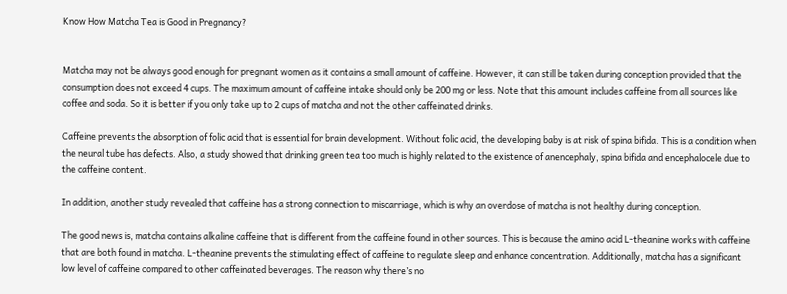Know How Matcha Tea is Good in Pregnancy?


Matcha may not be always good enough for pregnant women as it contains a small amount of caffeine. However, it can still be taken during conception provided that the consumption does not exceed 4 cups. The maximum amount of caffeine intake should only be 200 mg or less. Note that this amount includes caffeine from all sources like coffee and soda. So it is better if you only take up to 2 cups of matcha and not the other caffeinated drinks.

Caffeine prevents the absorption of folic acid that is essential for brain development. Without folic acid, the developing baby is at risk of spina bifida. This is a condition when the neural tube has defects. Also, a study showed that drinking green tea too much is highly related to the existence of anencephaly, spina bifida and encephalocele due to the caffeine content.

In addition, another study revealed that caffeine has a strong connection to miscarriage, which is why an overdose of matcha is not healthy during conception.

The good news is, matcha contains alkaline caffeine that is different from the caffeine found in other sources. This is because the amino acid L-theanine works with caffeine that are both found in matcha. L-theanine prevents the stimulating effect of caffeine to regulate sleep and enhance concentration. Additionally, matcha has a significant low level of caffeine compared to other caffeinated beverages. The reason why there’s no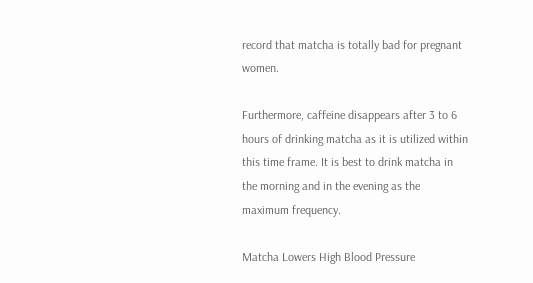record that matcha is totally bad for pregnant women.

Furthermore, caffeine disappears after 3 to 6 hours of drinking matcha as it is utilized within this time frame. It is best to drink matcha in the morning and in the evening as the maximum frequency.

Matcha Lowers High Blood Pressure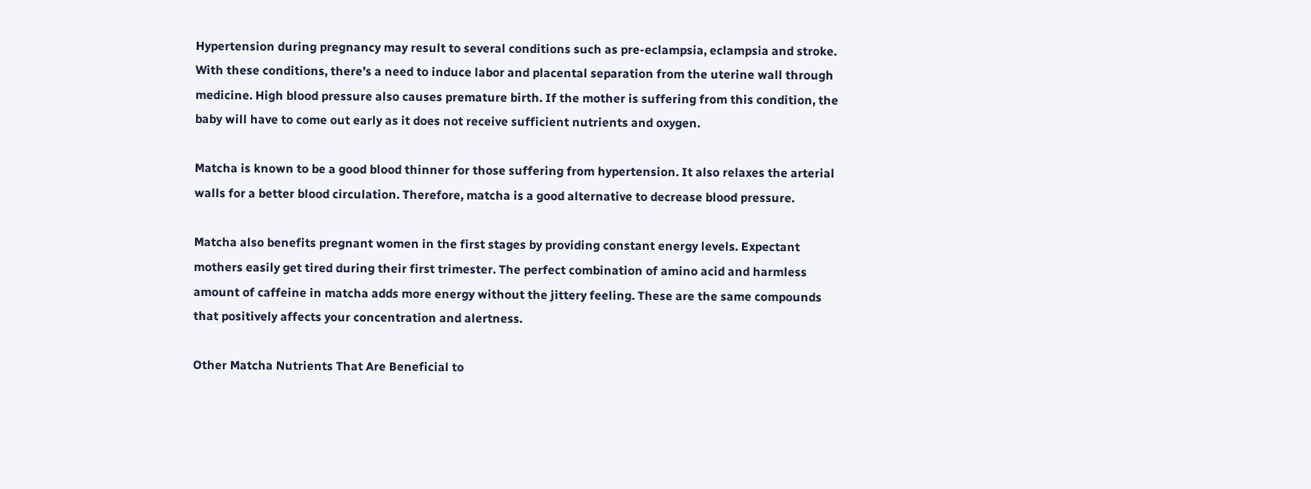Hypertension during pregnancy may result to several conditions such as pre-eclampsia, eclampsia and stroke. With these conditions, there’s a need to induce labor and placental separation from the uterine wall through medicine. High blood pressure also causes premature birth. If the mother is suffering from this condition, the baby will have to come out early as it does not receive sufficient nutrients and oxygen.

Matcha is known to be a good blood thinner for those suffering from hypertension. It also relaxes the arterial walls for a better blood circulation. Therefore, matcha is a good alternative to decrease blood pressure.

Matcha also benefits pregnant women in the first stages by providing constant energy levels. Expectant mothers easily get tired during their first trimester. The perfect combination of amino acid and harmless amount of caffeine in matcha adds more energy without the jittery feeling. These are the same compounds that positively affects your concentration and alertness.

Other Matcha Nutrients That Are Beneficial to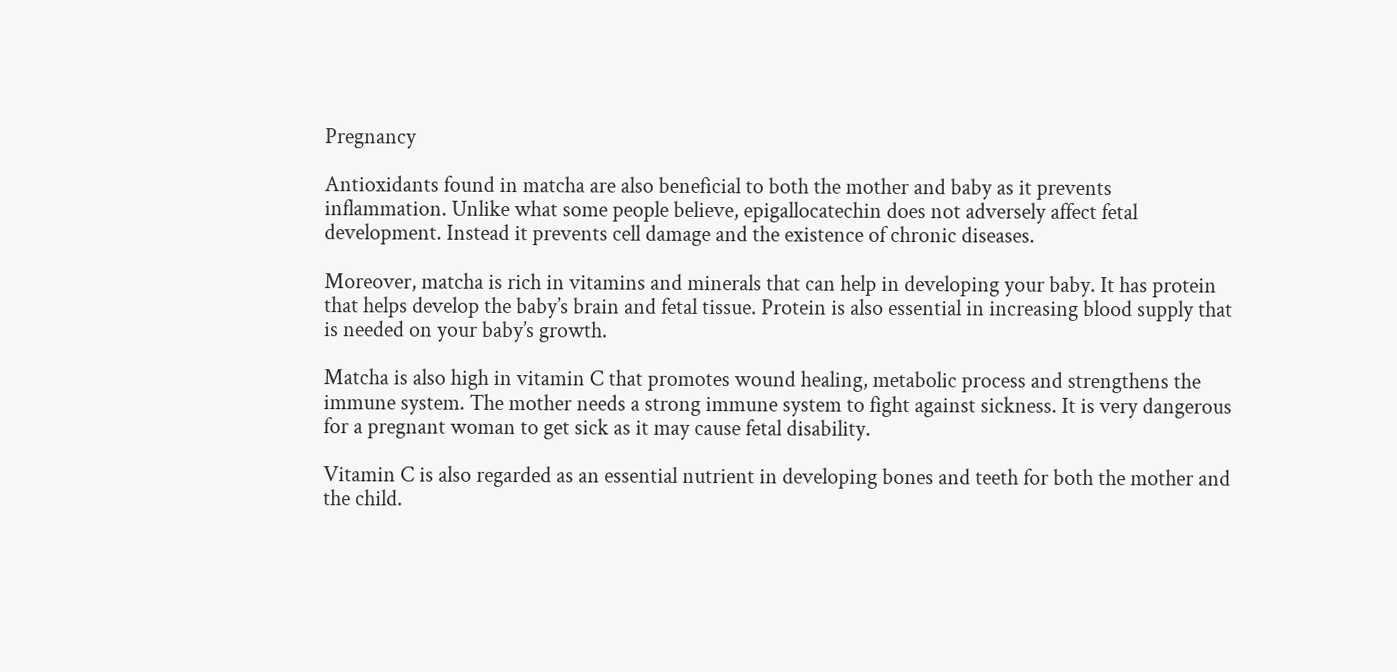Pregnancy

Antioxidants found in matcha are also beneficial to both the mother and baby as it prevents inflammation. Unlike what some people believe, epigallocatechin does not adversely affect fetal development. Instead it prevents cell damage and the existence of chronic diseases.

Moreover, matcha is rich in vitamins and minerals that can help in developing your baby. It has protein that helps develop the baby’s brain and fetal tissue. Protein is also essential in increasing blood supply that is needed on your baby’s growth.

Matcha is also high in vitamin C that promotes wound healing, metabolic process and strengthens the immune system. The mother needs a strong immune system to fight against sickness. It is very dangerous for a pregnant woman to get sick as it may cause fetal disability.

Vitamin C is also regarded as an essential nutrient in developing bones and teeth for both the mother and the child.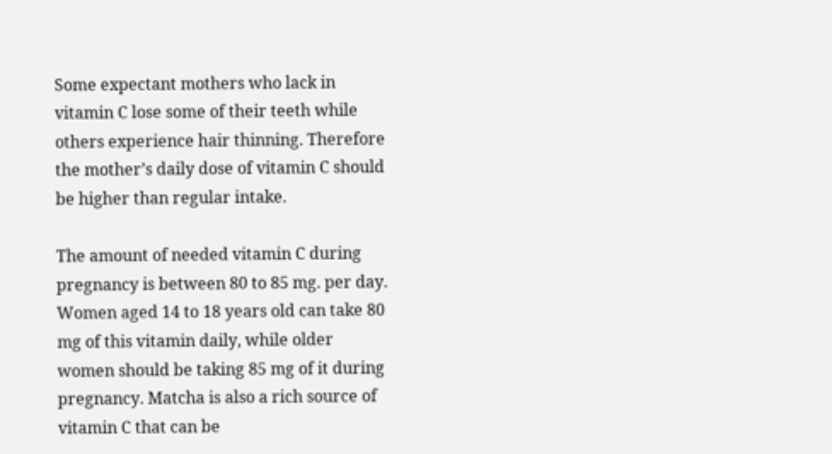Some expectant mothers who lack in vitamin C lose some of their teeth while others experience hair thinning. Therefore the mother’s daily dose of vitamin C should be higher than regular intake.

The amount of needed vitamin C during pregnancy is between 80 to 85 mg. per day. Women aged 14 to 18 years old can take 80 mg of this vitamin daily, while older women should be taking 85 mg of it during pregnancy. Matcha is also a rich source of vitamin C that can be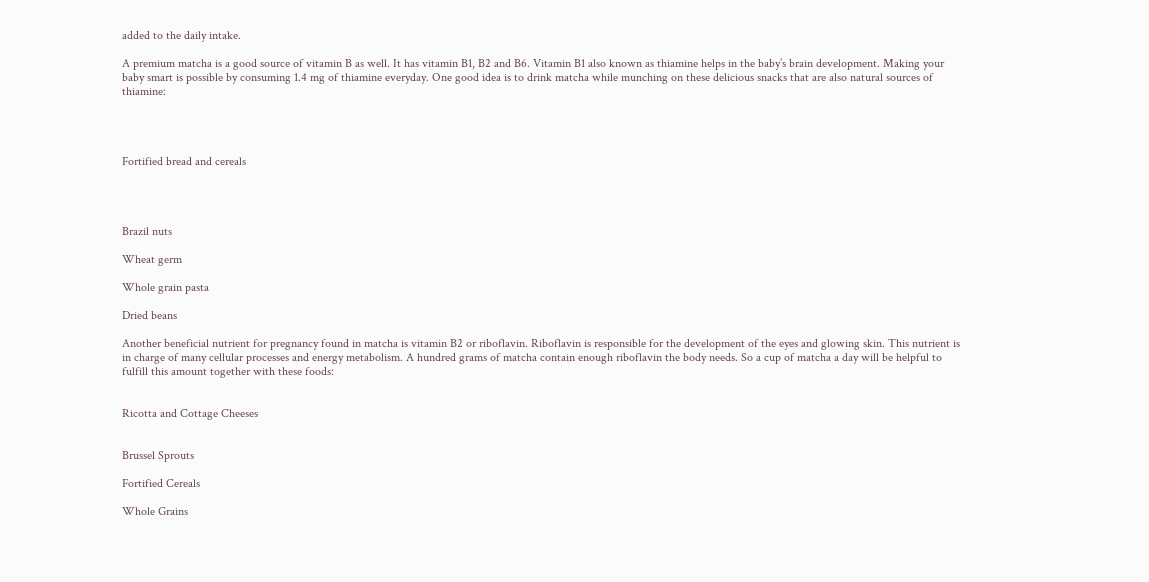added to the daily intake.

A premium matcha is a good source of vitamin B as well. It has vitamin B1, B2 and B6. Vitamin B1 also known as thiamine helps in the baby’s brain development. Making your baby smart is possible by consuming 1.4 mg of thiamine everyday. One good idea is to drink matcha while munching on these delicious snacks that are also natural sources of thiamine:




Fortified bread and cereals




Brazil nuts

Wheat germ

Whole grain pasta

Dried beans

Another beneficial nutrient for pregnancy found in matcha is vitamin B2 or riboflavin. Riboflavin is responsible for the development of the eyes and glowing skin. This nutrient is in charge of many cellular processes and energy metabolism. A hundred grams of matcha contain enough riboflavin the body needs. So a cup of matcha a day will be helpful to fulfill this amount together with these foods:


Ricotta and Cottage Cheeses


Brussel Sprouts

Fortified Cereals

Whole Grains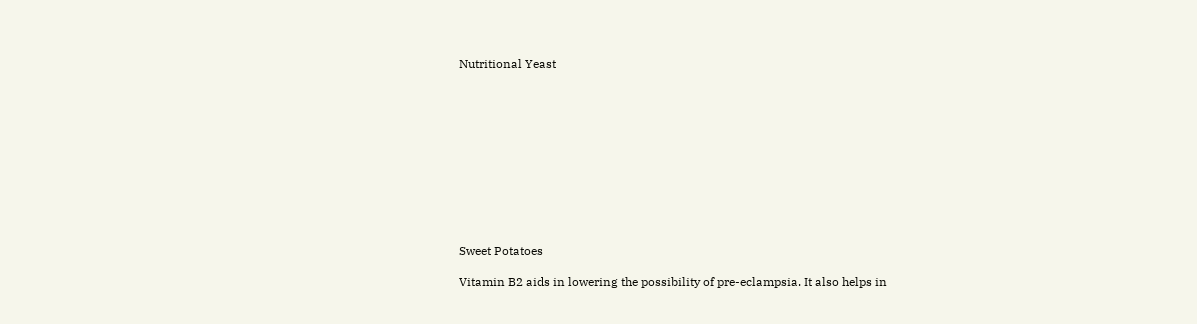Nutritional Yeast











Sweet Potatoes

Vitamin B2 aids in lowering the possibility of pre-eclampsia. It also helps in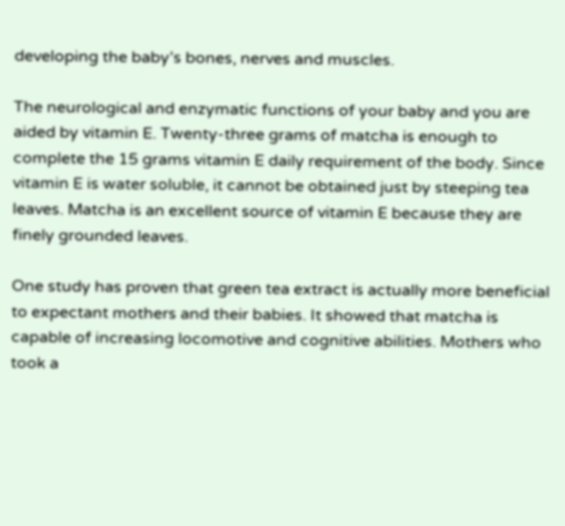developing the baby’s bones, nerves and muscles.

The neurological and enzymatic functions of your baby and you are aided by vitamin E. Twenty-three grams of matcha is enough to complete the 15 grams vitamin E daily requirement of the body. Since vitamin E is water soluble, it cannot be obtained just by steeping tea leaves. Matcha is an excellent source of vitamin E because they are finely grounded leaves.

One study has proven that green tea extract is actually more beneficial to expectant mothers and their babies. It showed that matcha is capable of increasing locomotive and cognitive abilities. Mothers who took a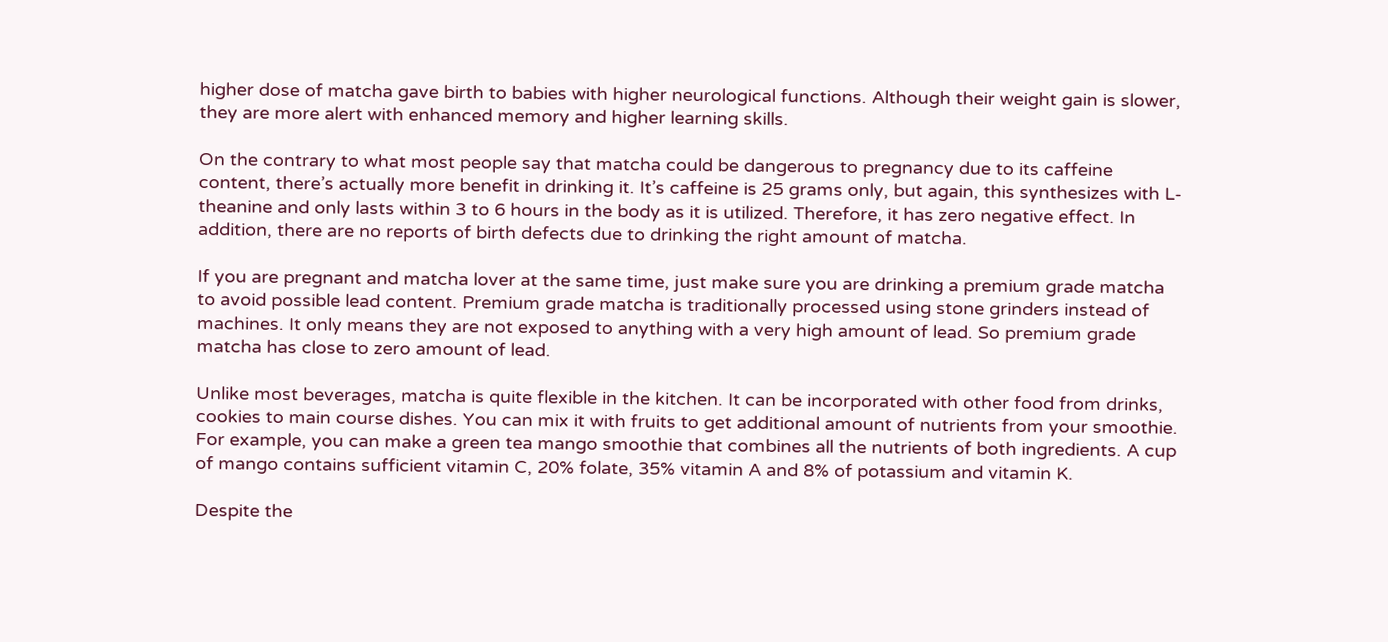higher dose of matcha gave birth to babies with higher neurological functions. Although their weight gain is slower, they are more alert with enhanced memory and higher learning skills.

On the contrary to what most people say that matcha could be dangerous to pregnancy due to its caffeine content, there’s actually more benefit in drinking it. It’s caffeine is 25 grams only, but again, this synthesizes with L-theanine and only lasts within 3 to 6 hours in the body as it is utilized. Therefore, it has zero negative effect. In addition, there are no reports of birth defects due to drinking the right amount of matcha.

If you are pregnant and matcha lover at the same time, just make sure you are drinking a premium grade matcha to avoid possible lead content. Premium grade matcha is traditionally processed using stone grinders instead of machines. It only means they are not exposed to anything with a very high amount of lead. So premium grade matcha has close to zero amount of lead.

Unlike most beverages, matcha is quite flexible in the kitchen. It can be incorporated with other food from drinks, cookies to main course dishes. You can mix it with fruits to get additional amount of nutrients from your smoothie. For example, you can make a green tea mango smoothie that combines all the nutrients of both ingredients. A cup of mango contains sufficient vitamin C, 20% folate, 35% vitamin A and 8% of potassium and vitamin K.

Despite the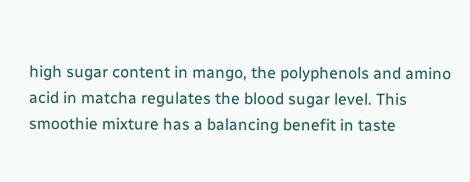high sugar content in mango, the polyphenols and amino acid in matcha regulates the blood sugar level. This smoothie mixture has a balancing benefit in taste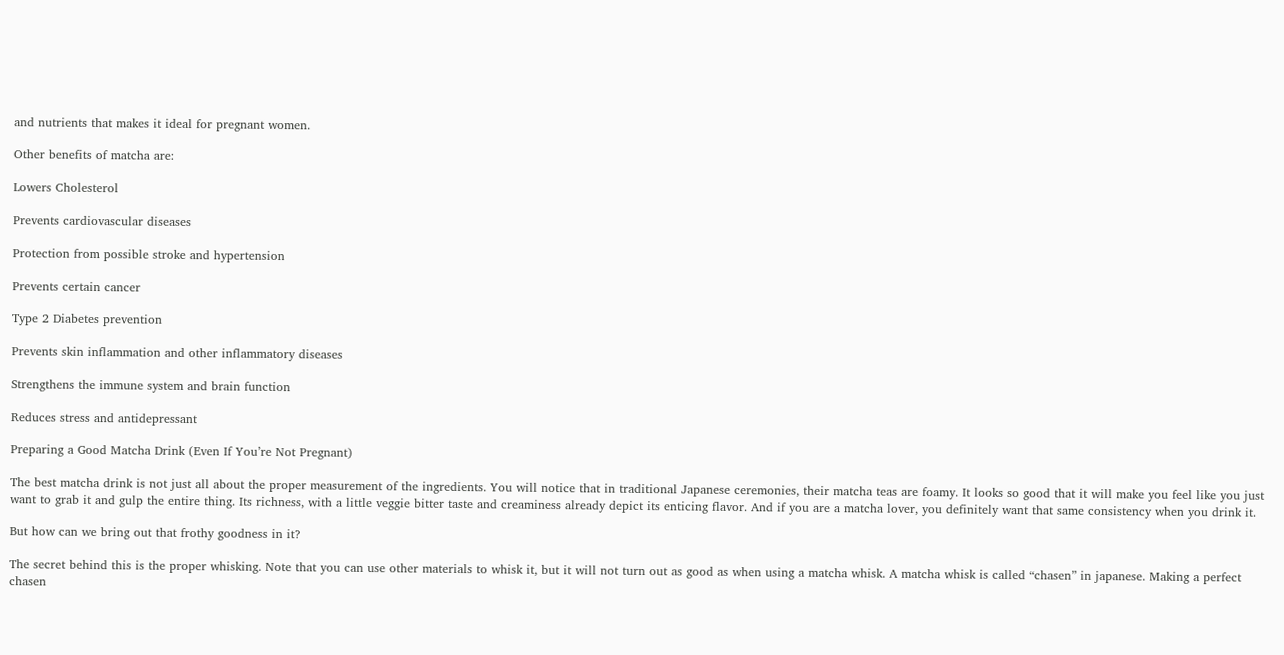and nutrients that makes it ideal for pregnant women.

Other benefits of matcha are:

Lowers Cholesterol

Prevents cardiovascular diseases

Protection from possible stroke and hypertension

Prevents certain cancer

Type 2 Diabetes prevention

Prevents skin inflammation and other inflammatory diseases

Strengthens the immune system and brain function

Reduces stress and antidepressant

Preparing a Good Matcha Drink (Even If You’re Not Pregnant)

The best matcha drink is not just all about the proper measurement of the ingredients. You will notice that in traditional Japanese ceremonies, their matcha teas are foamy. It looks so good that it will make you feel like you just want to grab it and gulp the entire thing. Its richness, with a little veggie bitter taste and creaminess already depict its enticing flavor. And if you are a matcha lover, you definitely want that same consistency when you drink it.

But how can we bring out that frothy goodness in it?

The secret behind this is the proper whisking. Note that you can use other materials to whisk it, but it will not turn out as good as when using a matcha whisk. A matcha whisk is called “chasen” in japanese. Making a perfect chasen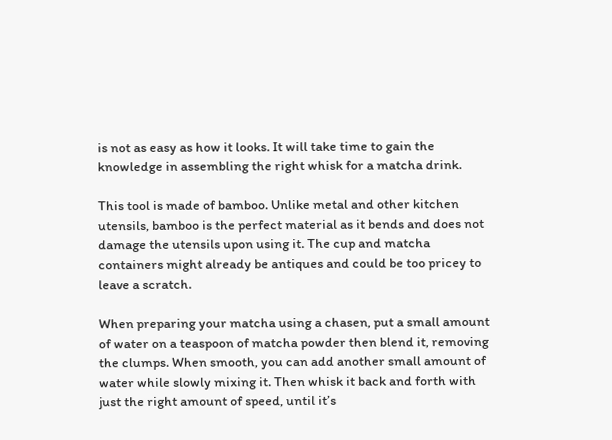is not as easy as how it looks. It will take time to gain the knowledge in assembling the right whisk for a matcha drink.

This tool is made of bamboo. Unlike metal and other kitchen utensils, bamboo is the perfect material as it bends and does not damage the utensils upon using it. The cup and matcha containers might already be antiques and could be too pricey to leave a scratch.

When preparing your matcha using a chasen, put a small amount of water on a teaspoon of matcha powder then blend it, removing the clumps. When smooth, you can add another small amount of water while slowly mixing it. Then whisk it back and forth with just the right amount of speed, until it’s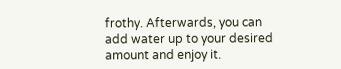frothy. Afterwards, you can add water up to your desired amount and enjoy it.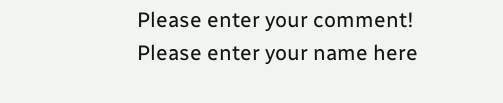Please enter your comment!
Please enter your name here